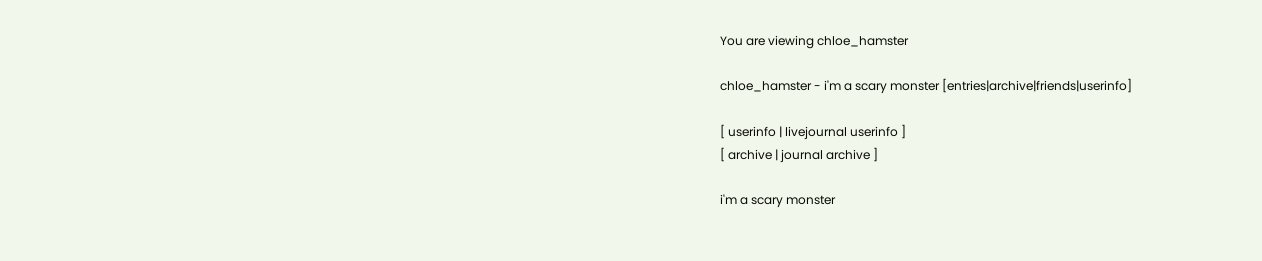You are viewing chloe_hamster

chloe_hamster - i'm a scary monster [entries|archive|friends|userinfo]

[ userinfo | livejournal userinfo ]
[ archive | journal archive ]

i'm a scary monster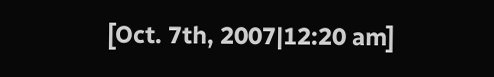[Oct. 7th, 2007|12:20 am]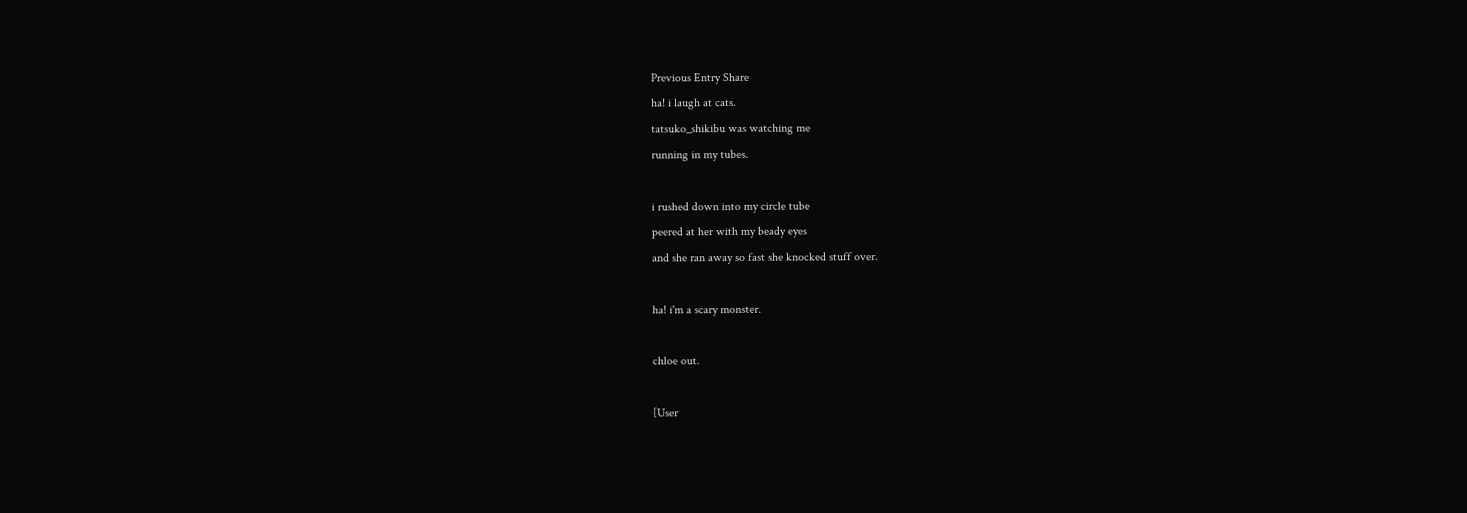Previous Entry Share
ha! i laugh at cats.
tatsuko_shikibu was watching me
running in my tubes.

i rushed down into my circle tube
peered at her with my beady eyes
and she ran away so fast she knocked stuff over.

ha! i'm a scary monster.

chloe out.

[User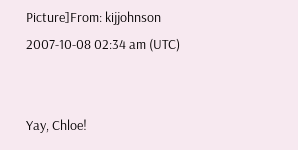Picture]From: kijjohnson
2007-10-08 02:34 am (UTC)


Yay, Chloe!